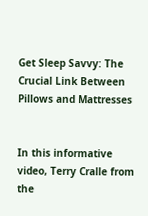Get Sleep Savvy: The Crucial Link Between Pillows and Mattresses


In this informative video, Terry Cralle from the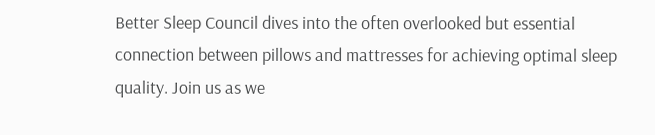Better Sleep Council dives into the often overlooked but essential connection between pillows and mattresses for achieving optimal sleep quality. Join us as we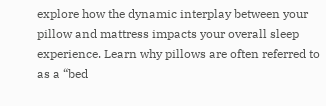explore how the dynamic interplay between your pillow and mattress impacts your overall sleep experience. Learn why pillows are often referred to as a “bed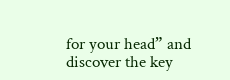for your head” and discover the key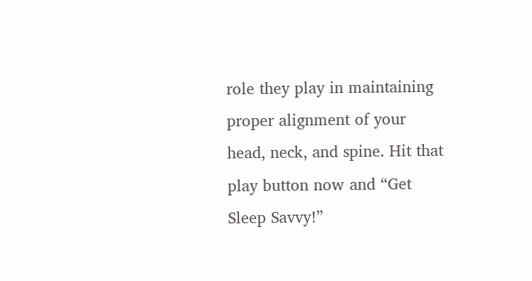role they play in maintaining proper alignment of your head, neck, and spine. Hit that play button now and “Get Sleep Savvy!”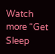Watch more “Get Sleep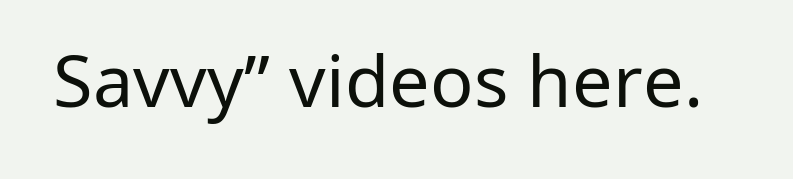Savvy” videos here.